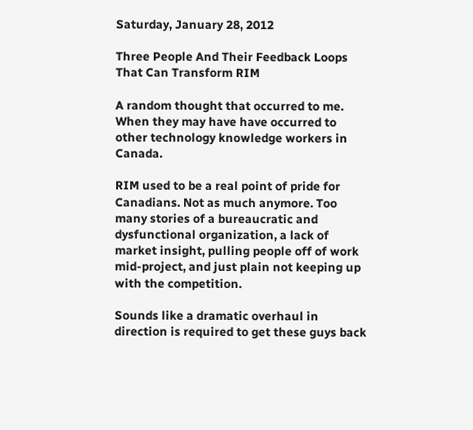Saturday, January 28, 2012

Three People And Their Feedback Loops That Can Transform RIM

A random thought that occurred to me. When they may have have occurred to other technology knowledge workers in Canada.

RIM used to be a real point of pride for Canadians. Not as much anymore. Too many stories of a bureaucratic and dysfunctional organization, a lack of market insight, pulling people off of work mid-project, and just plain not keeping up with the competition.

Sounds like a dramatic overhaul in direction is required to get these guys back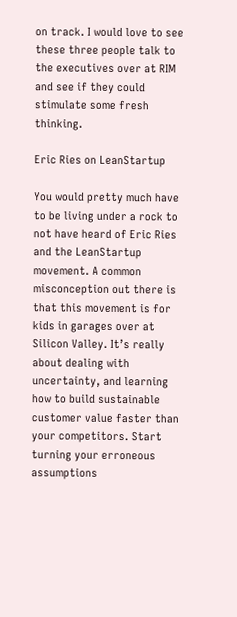on track. I would love to see these three people talk to the executives over at RIM and see if they could stimulate some fresh thinking.

Eric Ries on LeanStartup

You would pretty much have to be living under a rock to not have heard of Eric Ries and the LeanStartup movement. A common misconception out there is that this movement is for kids in garages over at Silicon Valley. It’s really about dealing with uncertainty, and learning how to build sustainable customer value faster than your competitors. Start turning your erroneous assumptions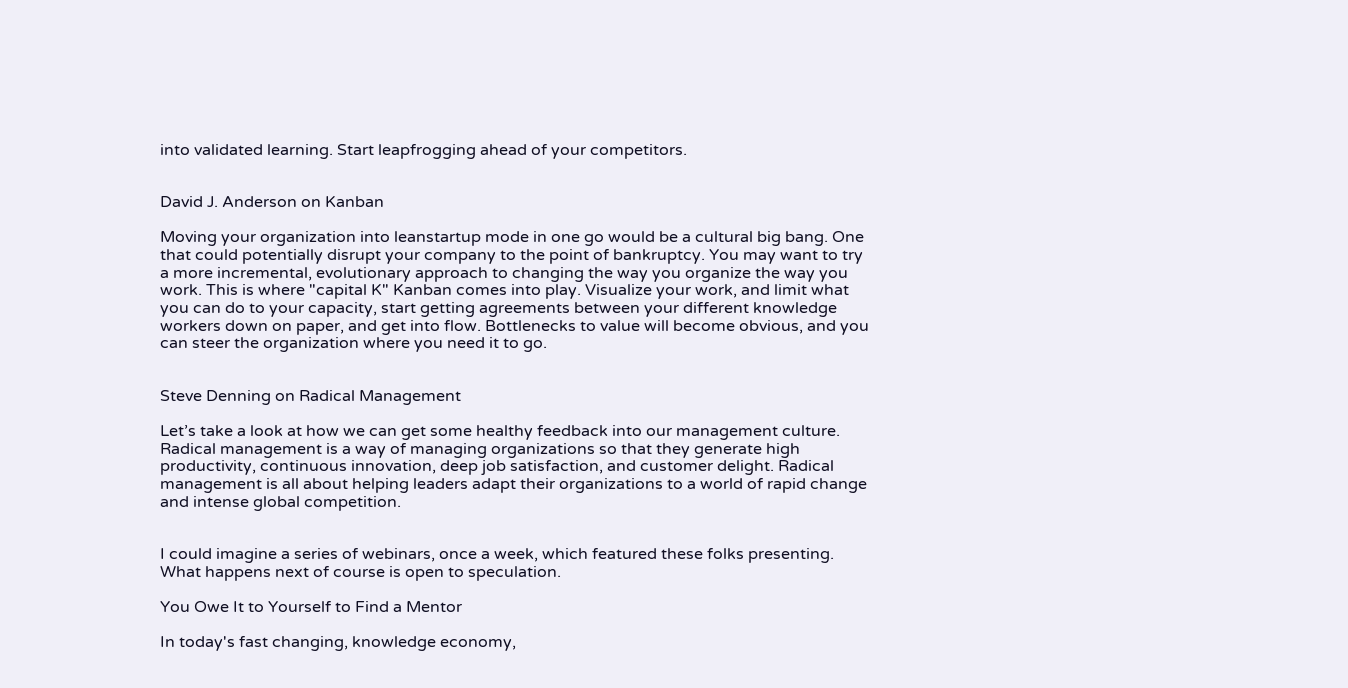into validated learning. Start leapfrogging ahead of your competitors.


David J. Anderson on Kanban

Moving your organization into leanstartup mode in one go would be a cultural big bang. One that could potentially disrupt your company to the point of bankruptcy. You may want to try a more incremental, evolutionary approach to changing the way you organize the way you work. This is where "capital K" Kanban comes into play. Visualize your work, and limit what you can do to your capacity, start getting agreements between your different knowledge workers down on paper, and get into flow. Bottlenecks to value will become obvious, and you can steer the organization where you need it to go.


Steve Denning on Radical Management

Let’s take a look at how we can get some healthy feedback into our management culture. Radical management is a way of managing organizations so that they generate high productivity, continuous innovation, deep job satisfaction, and customer delight. Radical management is all about helping leaders adapt their organizations to a world of rapid change and intense global competition.


I could imagine a series of webinars, once a week, which featured these folks presenting. What happens next of course is open to speculation.

You Owe It to Yourself to Find a Mentor

In today's fast changing, knowledge economy,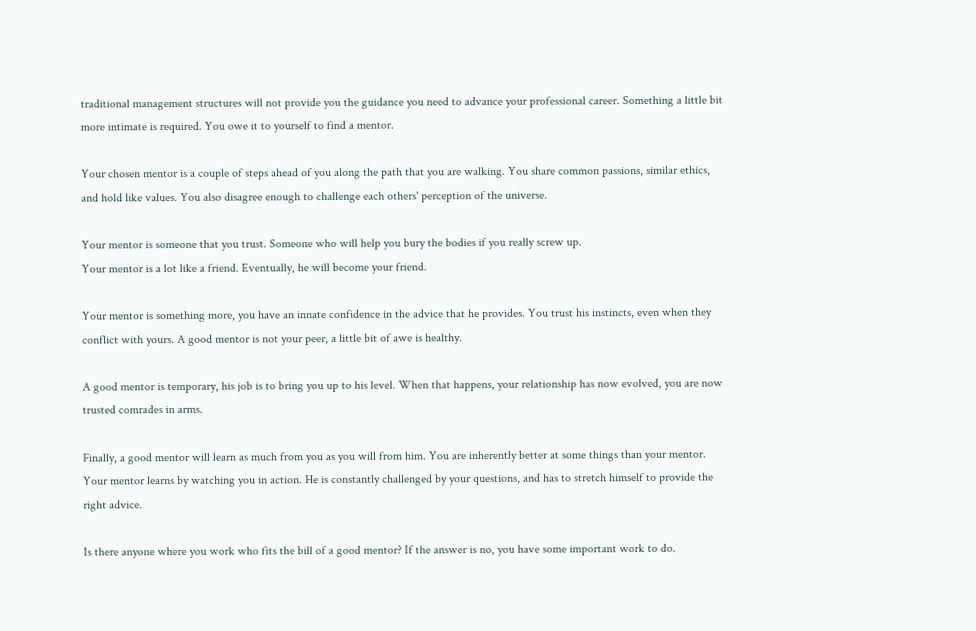traditional management structures will not provide you the guidance you need to advance your professional career. Something a little bit more intimate is required. You owe it to yourself to find a mentor.

Your chosen mentor is a couple of steps ahead of you along the path that you are walking. You share common passions, similar ethics, and hold like values. You also disagree enough to challenge each others' perception of the universe.

Your mentor is someone that you trust. Someone who will help you bury the bodies if you really screw up.
Your mentor is a lot like a friend. Eventually, he will become your friend.

Your mentor is something more, you have an innate confidence in the advice that he provides. You trust his instincts, even when they conflict with yours. A good mentor is not your peer, a little bit of awe is healthy.

A good mentor is temporary, his job is to bring you up to his level. When that happens, your relationship has now evolved, you are now trusted comrades in arms.

Finally, a good mentor will learn as much from you as you will from him. You are inherently better at some things than your mentor. Your mentor learns by watching you in action. He is constantly challenged by your questions, and has to stretch himself to provide the right advice.

Is there anyone where you work who fits the bill of a good mentor? If the answer is no, you have some important work to do.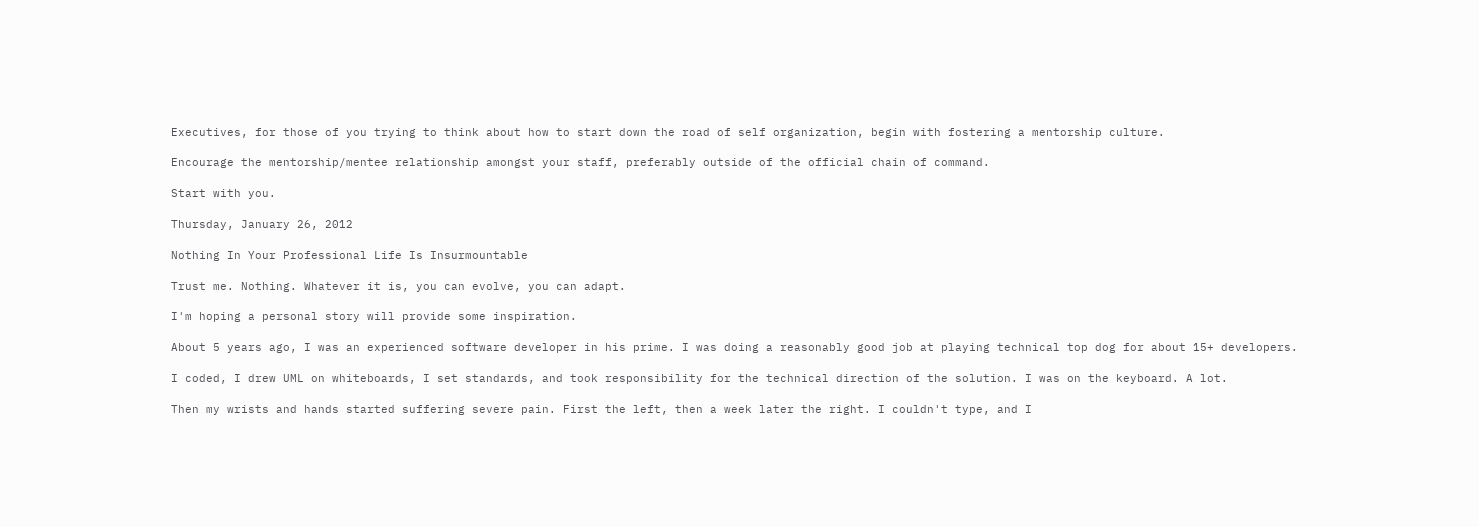Executives, for those of you trying to think about how to start down the road of self organization, begin with fostering a mentorship culture.

Encourage the mentorship/mentee relationship amongst your staff, preferably outside of the official chain of command.

Start with you.

Thursday, January 26, 2012

Nothing In Your Professional Life Is Insurmountable

Trust me. Nothing. Whatever it is, you can evolve, you can adapt.

I'm hoping a personal story will provide some inspiration.

About 5 years ago, I was an experienced software developer in his prime. I was doing a reasonably good job at playing technical top dog for about 15+ developers.

I coded, I drew UML on whiteboards, I set standards, and took responsibility for the technical direction of the solution. I was on the keyboard. A lot.

Then my wrists and hands started suffering severe pain. First the left, then a week later the right. I couldn't type, and I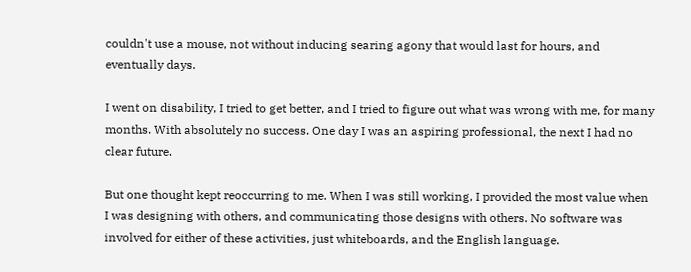couldn't use a mouse, not without inducing searing agony that would last for hours, and eventually days.

I went on disability, I tried to get better, and I tried to figure out what was wrong with me, for many months. With absolutely no success. One day I was an aspiring professional, the next I had no clear future.

But one thought kept reoccurring to me. When I was still working, I provided the most value when I was designing with others, and communicating those designs with others. No software was involved for either of these activities, just whiteboards, and the English language.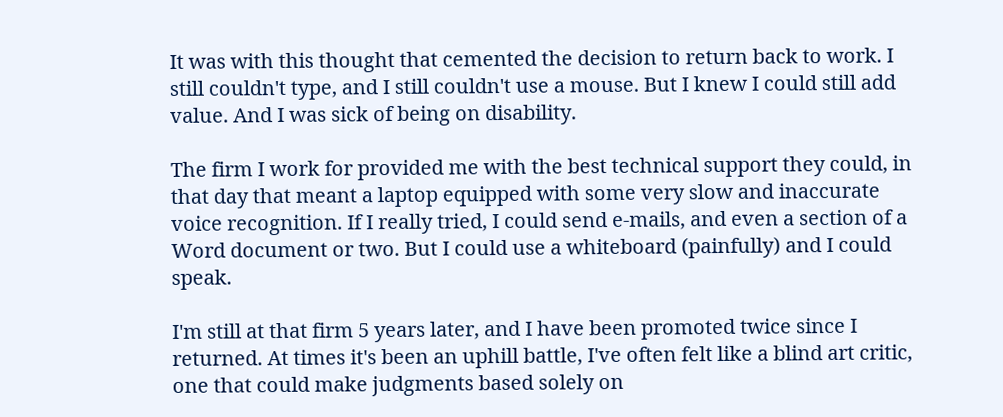It was with this thought that cemented the decision to return back to work. I still couldn't type, and I still couldn't use a mouse. But I knew I could still add value. And I was sick of being on disability.

The firm I work for provided me with the best technical support they could, in that day that meant a laptop equipped with some very slow and inaccurate voice recognition. If I really tried, I could send e-mails, and even a section of a Word document or two. But I could use a whiteboard (painfully) and I could speak.

I'm still at that firm 5 years later, and I have been promoted twice since I returned. At times it's been an uphill battle, I've often felt like a blind art critic, one that could make judgments based solely on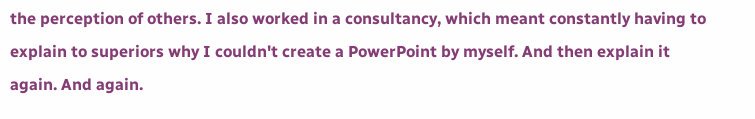the perception of others. I also worked in a consultancy, which meant constantly having to explain to superiors why I couldn't create a PowerPoint by myself. And then explain it again. And again.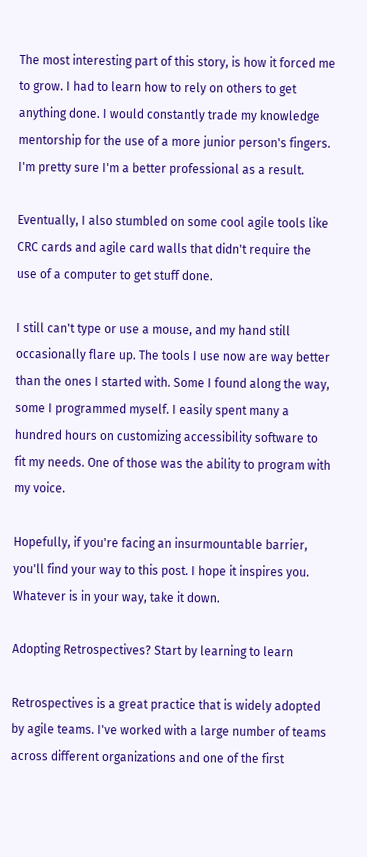The most interesting part of this story, is how it forced me to grow. I had to learn how to rely on others to get anything done. I would constantly trade my knowledge mentorship for the use of a more junior person's fingers. I'm pretty sure I'm a better professional as a result.

Eventually, I also stumbled on some cool agile tools like CRC cards and agile card walls that didn't require the use of a computer to get stuff done.

I still can't type or use a mouse, and my hand still occasionally flare up. The tools I use now are way better than the ones I started with. Some I found along the way, some I programmed myself. I easily spent many a hundred hours on customizing accessibility software to fit my needs. One of those was the ability to program with my voice.

Hopefully, if you're facing an insurmountable barrier, you'll find your way to this post. I hope it inspires you. Whatever is in your way, take it down.

Adopting Retrospectives? Start by learning to learn

Retrospectives is a great practice that is widely adopted by agile teams. I've worked with a large number of teams across different organizations and one of the first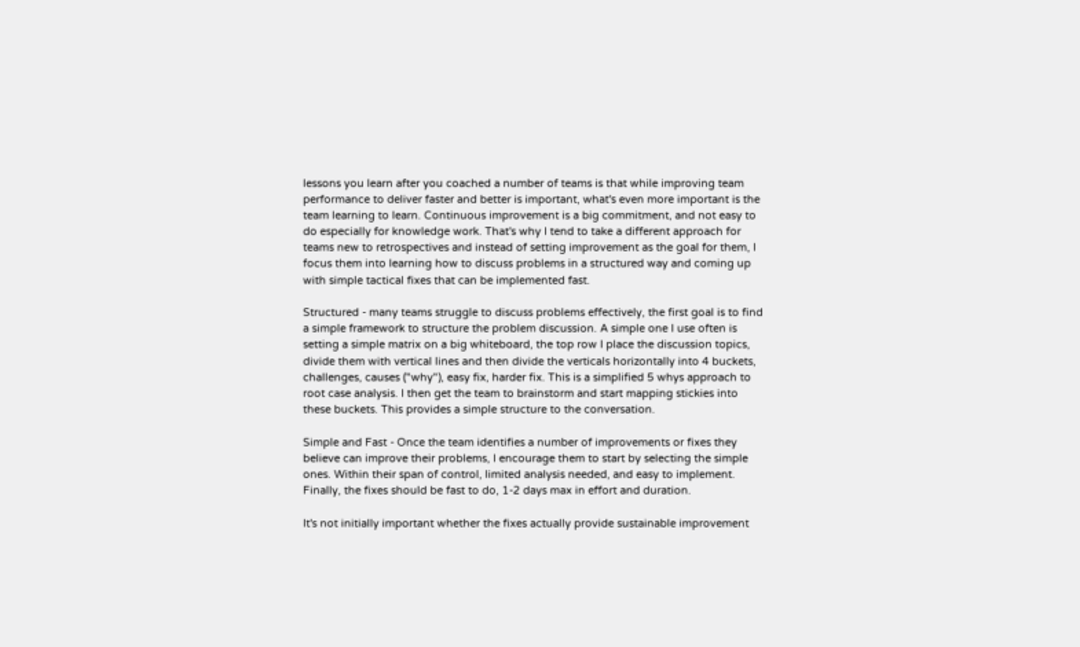lessons you learn after you coached a number of teams is that while improving team performance to deliver faster and better is important, what's even more important is the team learning to learn. Continuous improvement is a big commitment, and not easy to do especially for knowledge work. That's why I tend to take a different approach for teams new to retrospectives and instead of setting improvement as the goal for them, I focus them into learning how to discuss problems in a structured way and coming up with simple tactical fixes that can be implemented fast.

Structured - many teams struggle to discuss problems effectively, the first goal is to find a simple framework to structure the problem discussion. A simple one I use often is setting a simple matrix on a big whiteboard, the top row I place the discussion topics, divide them with vertical lines and then divide the verticals horizontally into 4 buckets, challenges, causes ("why"), easy fix, harder fix. This is a simplified 5 whys approach to root case analysis. I then get the team to brainstorm and start mapping stickies into these buckets. This provides a simple structure to the conversation.

Simple and Fast - Once the team identifies a number of improvements or fixes they believe can improve their problems, I encourage them to start by selecting the simple ones. Within their span of control, limited analysis needed, and easy to implement. Finally, the fixes should be fast to do, 1-2 days max in effort and duration.

It's not initially important whether the fixes actually provide sustainable improvement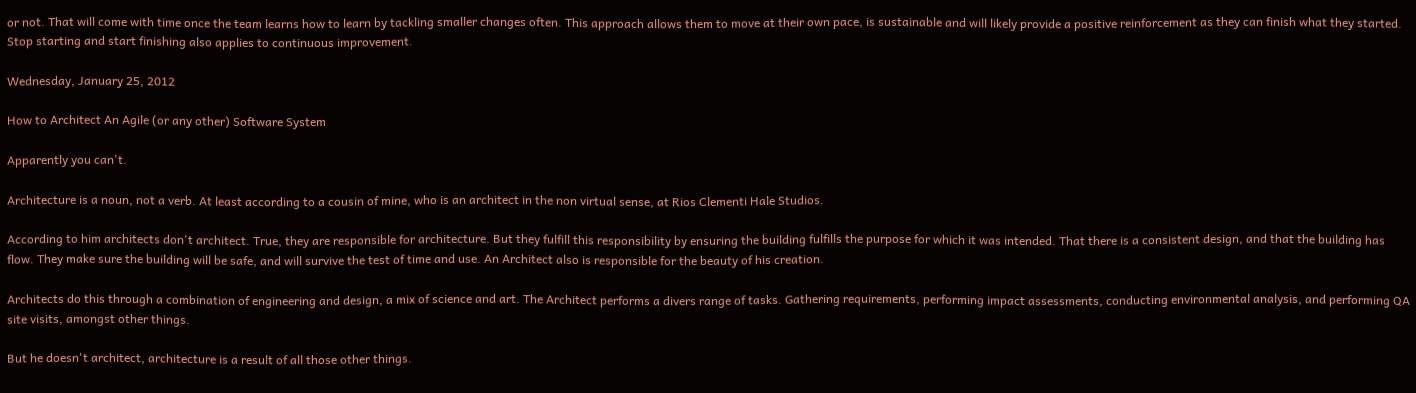or not. That will come with time once the team learns how to learn by tackling smaller changes often. This approach allows them to move at their own pace, is sustainable and will likely provide a positive reinforcement as they can finish what they started. Stop starting and start finishing also applies to continuous improvement.

Wednesday, January 25, 2012

How to Architect An Agile (or any other) Software System

Apparently you can't.

Architecture is a noun, not a verb. At least according to a cousin of mine, who is an architect in the non virtual sense, at Rios Clementi Hale Studios.

According to him architects don't architect. True, they are responsible for architecture. But they fulfill this responsibility by ensuring the building fulfills the purpose for which it was intended. That there is a consistent design, and that the building has flow. They make sure the building will be safe, and will survive the test of time and use. An Architect also is responsible for the beauty of his creation.

Architects do this through a combination of engineering and design, a mix of science and art. The Architect performs a divers range of tasks. Gathering requirements, performing impact assessments, conducting environmental analysis, and performing QA site visits, amongst other things.

But he doesn't architect, architecture is a result of all those other things.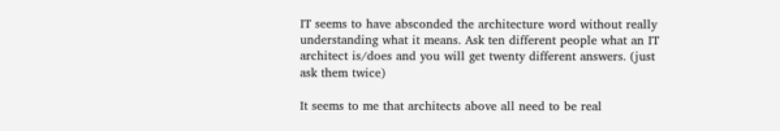IT seems to have absconded the architecture word without really understanding what it means. Ask ten different people what an IT architect is/does and you will get twenty different answers. (just ask them twice)

It seems to me that architects above all need to be real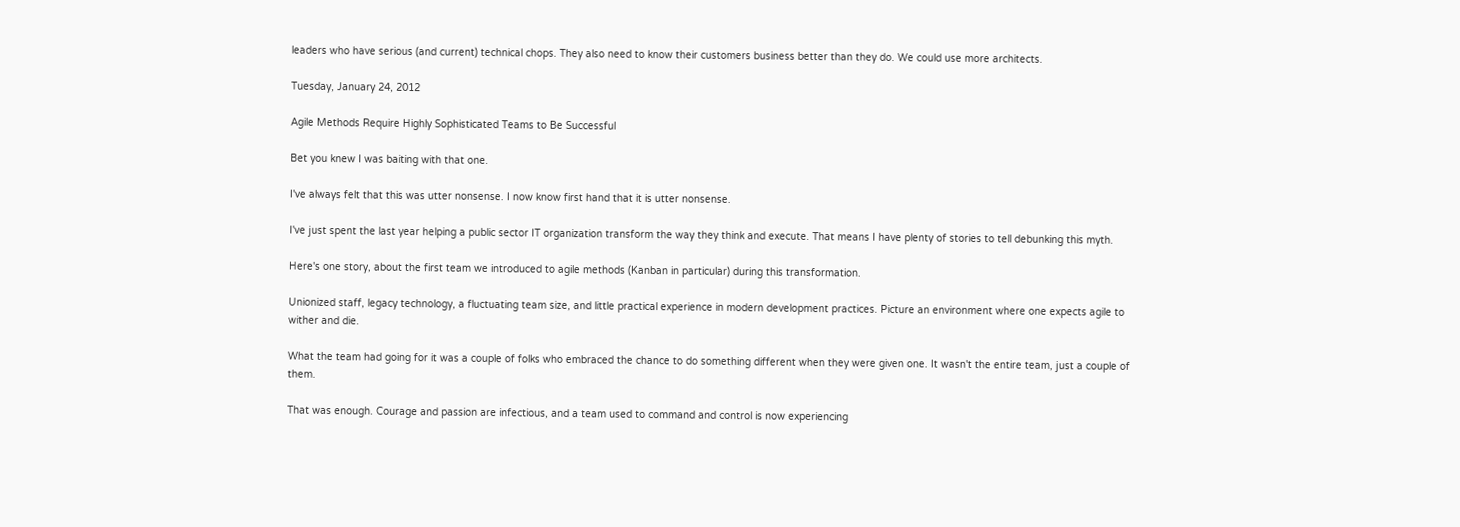leaders who have serious (and current) technical chops. They also need to know their customers business better than they do. We could use more architects.

Tuesday, January 24, 2012

Agile Methods Require Highly Sophisticated Teams to Be Successful

Bet you knew I was baiting with that one.

I've always felt that this was utter nonsense. I now know first hand that it is utter nonsense.

I've just spent the last year helping a public sector IT organization transform the way they think and execute. That means I have plenty of stories to tell debunking this myth.

Here's one story, about the first team we introduced to agile methods (Kanban in particular) during this transformation.

Unionized staff, legacy technology, a fluctuating team size, and little practical experience in modern development practices. Picture an environment where one expects agile to wither and die.

What the team had going for it was a couple of folks who embraced the chance to do something different when they were given one. It wasn't the entire team, just a couple of them.

That was enough. Courage and passion are infectious, and a team used to command and control is now experiencing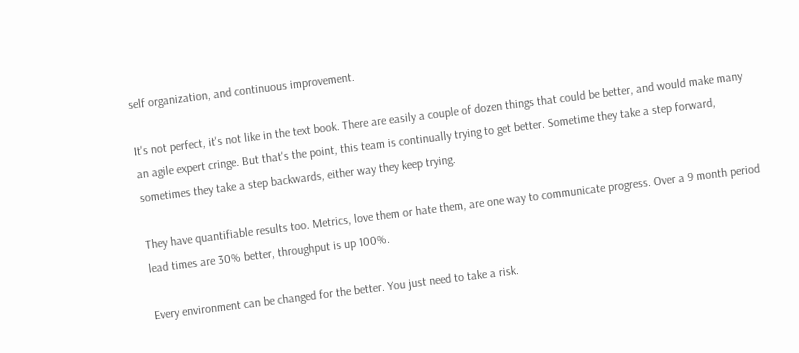self organization, and continuous improvement.

It's not perfect, it's not like in the text book. There are easily a couple of dozen things that could be better, and would make many an agile expert cringe. But that's the point, this team is continually trying to get better. Sometime they take a step forward, sometimes they take a step backwards, either way they keep trying.

They have quantifiable results too. Metrics, love them or hate them, are one way to communicate progress. Over a 9 month period lead times are 30% better, throughput is up 100%.

Every environment can be changed for the better. You just need to take a risk.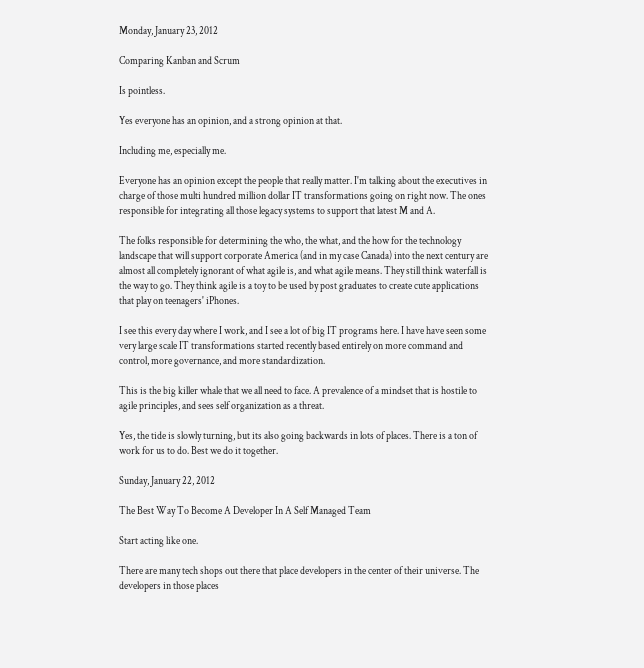Monday, January 23, 2012

Comparing Kanban and Scrum

Is pointless.

Yes everyone has an opinion, and a strong opinion at that.

Including me, especially me.

Everyone has an opinion except the people that really matter. I'm talking about the executives in charge of those multi hundred million dollar IT transformations going on right now. The ones responsible for integrating all those legacy systems to support that latest M and A.

The folks responsible for determining the who, the what, and the how for the technology landscape that will support corporate America (and in my case Canada) into the next century are almost all completely ignorant of what agile is, and what agile means. They still think waterfall is the way to go. They think agile is a toy to be used by post graduates to create cute applications that play on teenagers' iPhones.

I see this every day where I work, and I see a lot of big IT programs here. I have have seen some very large scale IT transformations started recently based entirely on more command and control, more governance, and more standardization.

This is the big killer whale that we all need to face. A prevalence of a mindset that is hostile to agile principles, and sees self organization as a threat.

Yes, the tide is slowly turning, but its also going backwards in lots of places. There is a ton of work for us to do. Best we do it together.

Sunday, January 22, 2012

The Best Way To Become A Developer In A Self Managed Team

Start acting like one.

There are many tech shops out there that place developers in the center of their universe. The developers in those places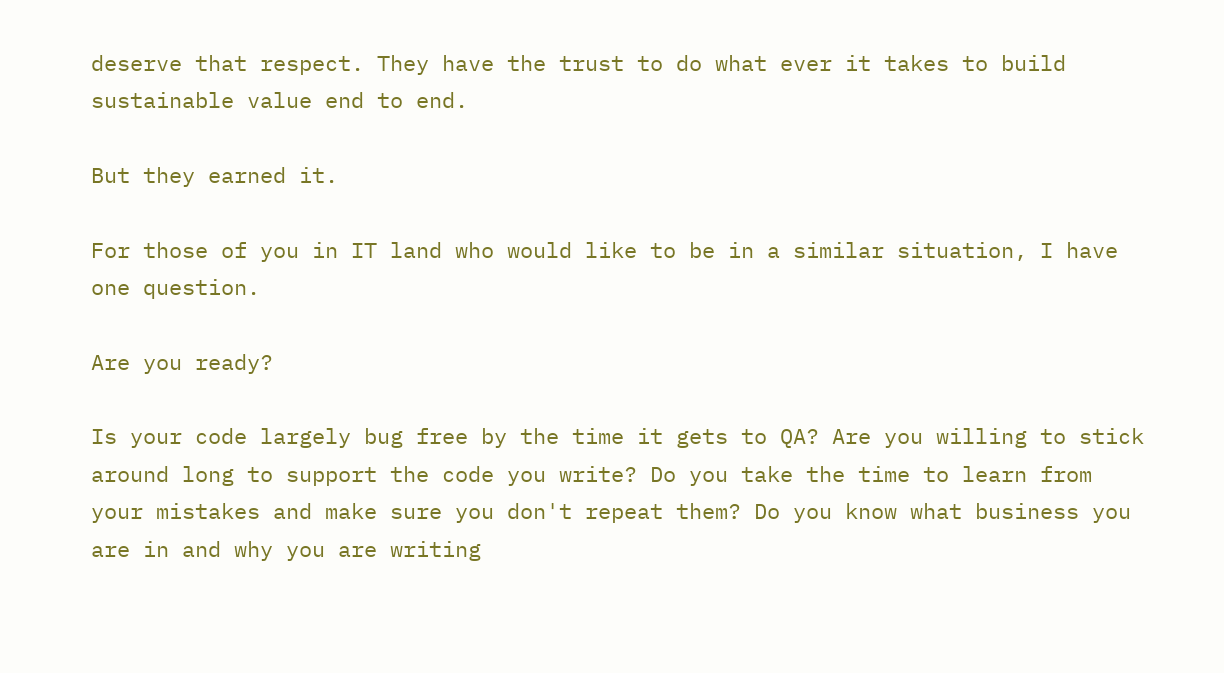deserve that respect. They have the trust to do what ever it takes to build sustainable value end to end.

But they earned it.

For those of you in IT land who would like to be in a similar situation, I have one question.

Are you ready?

Is your code largely bug free by the time it gets to QA? Are you willing to stick around long to support the code you write? Do you take the time to learn from your mistakes and make sure you don't repeat them? Do you know what business you are in and why you are writing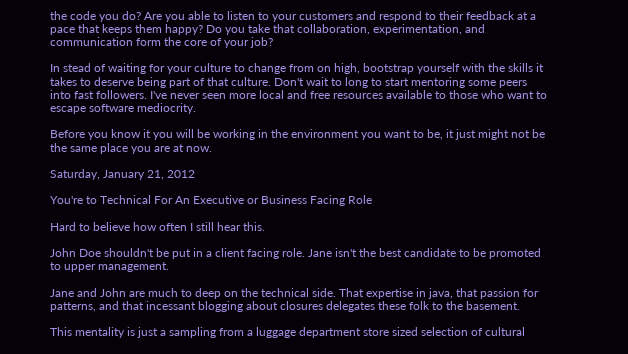the code you do? Are you able to listen to your customers and respond to their feedback at a pace that keeps them happy? Do you take that collaboration, experimentation, and communication form the core of your job?

In stead of waiting for your culture to change from on high, bootstrap yourself with the skills it takes to deserve being part of that culture. Don't wait to long to start mentoring some peers into fast followers. I've never seen more local and free resources available to those who want to escape software mediocrity.

Before you know it you will be working in the environment you want to be, it just might not be the same place you are at now.

Saturday, January 21, 2012

You're to Technical For An Executive or Business Facing Role

Hard to believe how often I still hear this.

John Doe shouldn't be put in a client facing role. Jane isn't the best candidate to be promoted to upper management.

Jane and John are much to deep on the technical side. That expertise in java, that passion for patterns, and that incessant blogging about closures delegates these folk to the basement.

This mentality is just a sampling from a luggage department store sized selection of cultural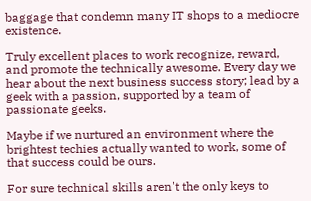baggage that condemn many IT shops to a mediocre existence.

Truly excellent places to work recognize, reward, and promote the technically awesome. Every day we hear about the next business success story; lead by a geek with a passion, supported by a team of passionate geeks.

Maybe if we nurtured an environment where the brightest techies actually wanted to work, some of that success could be ours.

For sure technical skills aren't the only keys to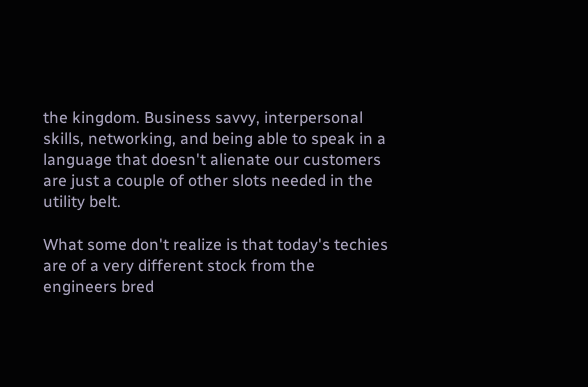the kingdom. Business savvy, interpersonal skills, networking, and being able to speak in a language that doesn't alienate our customers are just a couple of other slots needed in the utility belt.

What some don't realize is that today's techies are of a very different stock from the engineers bred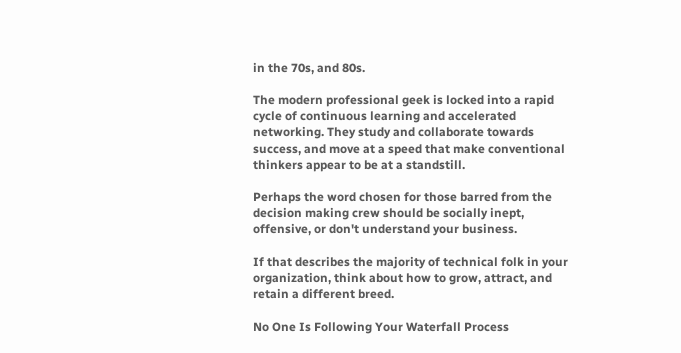in the 70s, and 80s.

The modern professional geek is locked into a rapid cycle of continuous learning and accelerated networking. They study and collaborate towards success, and move at a speed that make conventional thinkers appear to be at a standstill.

Perhaps the word chosen for those barred from the decision making crew should be socially inept, offensive, or don't understand your business.

If that describes the majority of technical folk in your organization, think about how to grow, attract, and retain a different breed.

No One Is Following Your Waterfall Process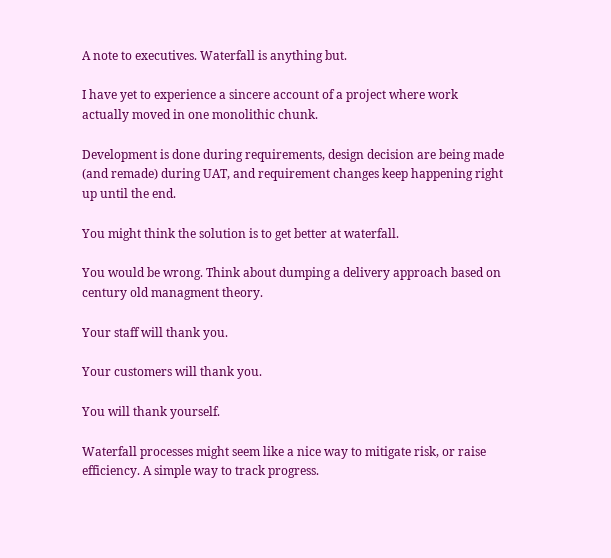A note to executives. Waterfall is anything but.

I have yet to experience a sincere account of a project where work actually moved in one monolithic chunk.

Development is done during requirements, design decision are being made (and remade) during UAT, and requirement changes keep happening right up until the end.

You might think the solution is to get better at waterfall.

You would be wrong. Think about dumping a delivery approach based on century old managment theory.

Your staff will thank you.

Your customers will thank you.

You will thank yourself.

Waterfall processes might seem like a nice way to mitigate risk, or raise efficiency. A simple way to track progress.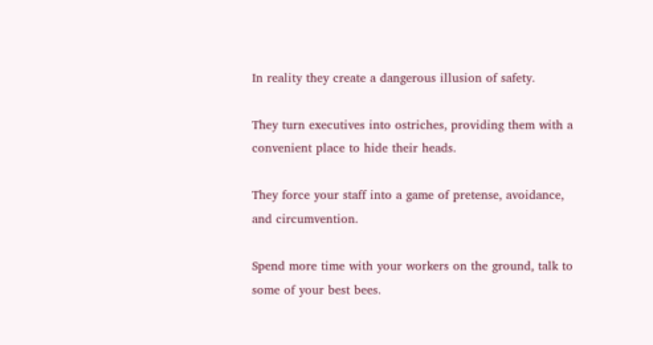In reality they create a dangerous illusion of safety.

They turn executives into ostriches, providing them with a convenient place to hide their heads.

They force your staff into a game of pretense, avoidance, and circumvention.

Spend more time with your workers on the ground, talk to some of your best bees.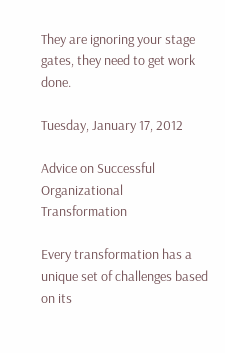They are ignoring your stage gates, they need to get work done.

Tuesday, January 17, 2012

Advice on Successful Organizational Transformation

Every transformation has a unique set of challenges based on its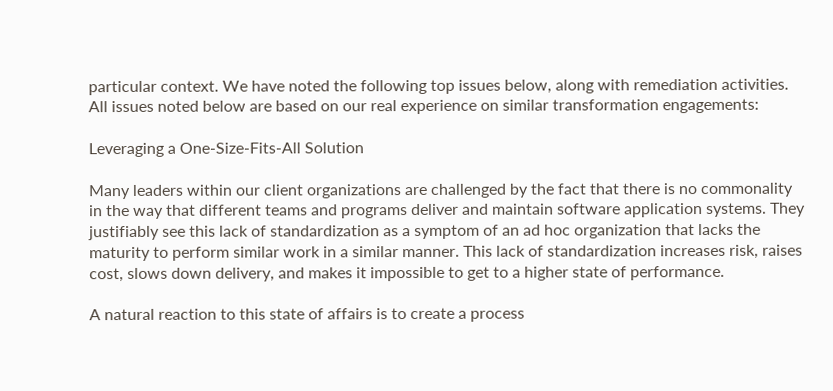particular context. We have noted the following top issues below, along with remediation activities. All issues noted below are based on our real experience on similar transformation engagements:

Leveraging a One-Size-Fits-All Solution

Many leaders within our client organizations are challenged by the fact that there is no commonality in the way that different teams and programs deliver and maintain software application systems. They justifiably see this lack of standardization as a symptom of an ad hoc organization that lacks the maturity to perform similar work in a similar manner. This lack of standardization increases risk, raises cost, slows down delivery, and makes it impossible to get to a higher state of performance.

A natural reaction to this state of affairs is to create a process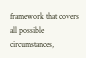framework that covers all possible circumstances,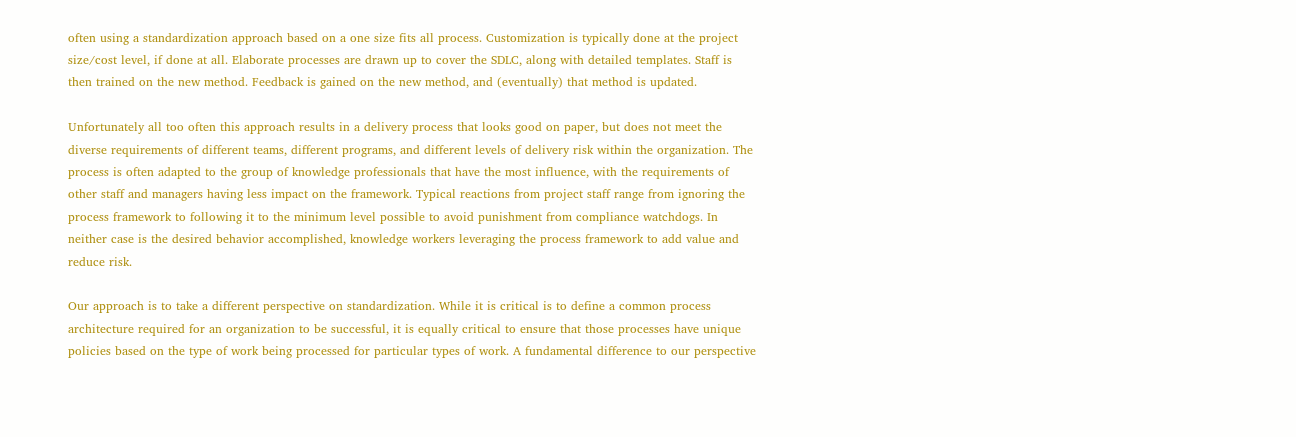often using a standardization approach based on a one size fits all process. Customization is typically done at the project size/cost level, if done at all. Elaborate processes are drawn up to cover the SDLC, along with detailed templates. Staff is then trained on the new method. Feedback is gained on the new method, and (eventually) that method is updated.

Unfortunately all too often this approach results in a delivery process that looks good on paper, but does not meet the diverse requirements of different teams, different programs, and different levels of delivery risk within the organization. The process is often adapted to the group of knowledge professionals that have the most influence, with the requirements of other staff and managers having less impact on the framework. Typical reactions from project staff range from ignoring the process framework to following it to the minimum level possible to avoid punishment from compliance watchdogs. In neither case is the desired behavior accomplished, knowledge workers leveraging the process framework to add value and reduce risk.

Our approach is to take a different perspective on standardization. While it is critical is to define a common process architecture required for an organization to be successful, it is equally critical to ensure that those processes have unique policies based on the type of work being processed for particular types of work. A fundamental difference to our perspective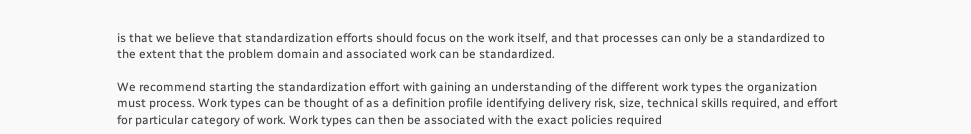is that we believe that standardization efforts should focus on the work itself, and that processes can only be a standardized to the extent that the problem domain and associated work can be standardized.

We recommend starting the standardization effort with gaining an understanding of the different work types the organization must process. Work types can be thought of as a definition profile identifying delivery risk, size, technical skills required, and effort for particular category of work. Work types can then be associated with the exact policies required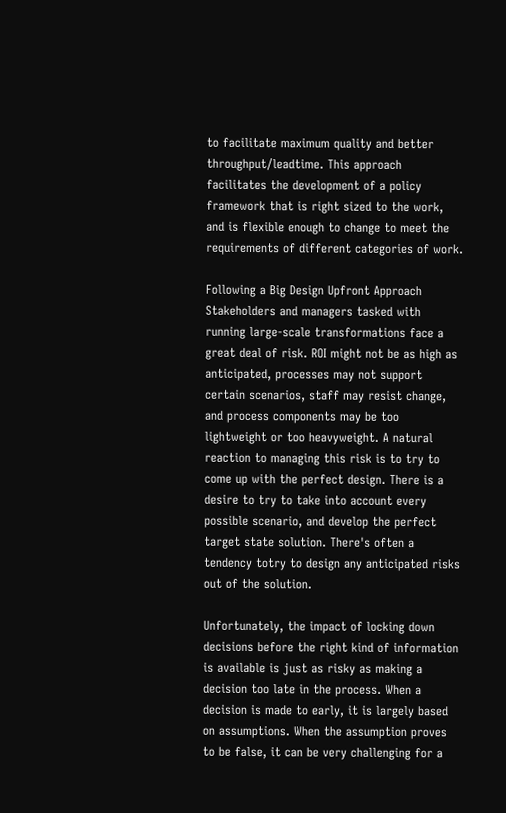to facilitate maximum quality and better throughput/leadtime. This approach facilitates the development of a policy framework that is right sized to the work, and is flexible enough to change to meet the requirements of different categories of work.

Following a Big Design Upfront Approach
Stakeholders and managers tasked with running large-scale transformations face a great deal of risk. ROI might not be as high as anticipated, processes may not support certain scenarios, staff may resist change, and process components may be too lightweight or too heavyweight. A natural reaction to managing this risk is to try to come up with the perfect design. There is a desire to try to take into account every possible scenario, and develop the perfect target state solution. There's often a tendency totry to design any anticipated risks out of the solution.

Unfortunately, the impact of locking down decisions before the right kind of information is available is just as risky as making a decision too late in the process. When a decision is made to early, it is largely based on assumptions. When the assumption proves to be false, it can be very challenging for a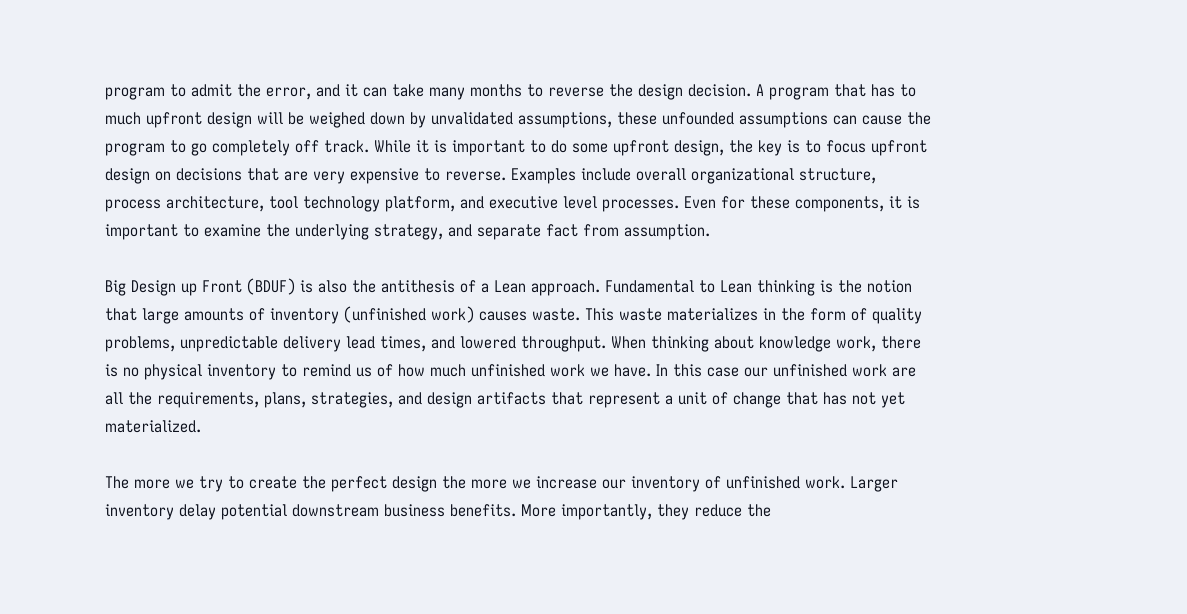program to admit the error, and it can take many months to reverse the design decision. A program that has to much upfront design will be weighed down by unvalidated assumptions, these unfounded assumptions can cause the program to go completely off track. While it is important to do some upfront design, the key is to focus upfront design on decisions that are very expensive to reverse. Examples include overall organizational structure, process architecture, tool technology platform, and executive level processes. Even for these components, it is important to examine the underlying strategy, and separate fact from assumption.

Big Design up Front (BDUF) is also the antithesis of a Lean approach. Fundamental to Lean thinking is the notion that large amounts of inventory (unfinished work) causes waste. This waste materializes in the form of quality problems, unpredictable delivery lead times, and lowered throughput. When thinking about knowledge work, there is no physical inventory to remind us of how much unfinished work we have. In this case our unfinished work are all the requirements, plans, strategies, and design artifacts that represent a unit of change that has not yet materialized.

The more we try to create the perfect design the more we increase our inventory of unfinished work. Larger inventory delay potential downstream business benefits. More importantly, they reduce the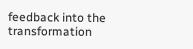feedback into the transformation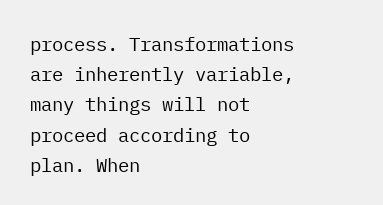process. Transformations are inherently variable, many things will not proceed according to plan. When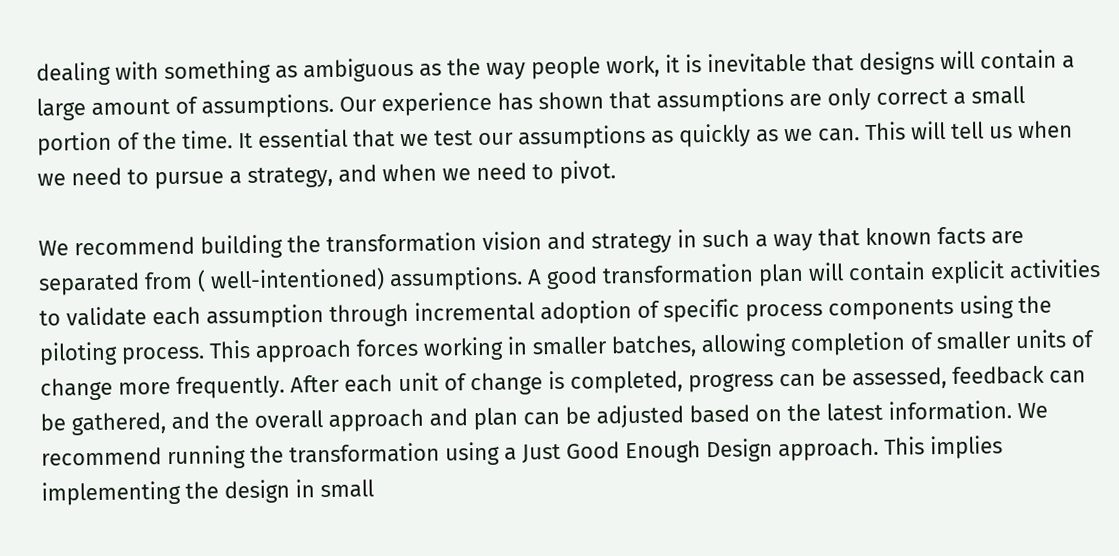dealing with something as ambiguous as the way people work, it is inevitable that designs will contain a large amount of assumptions. Our experience has shown that assumptions are only correct a small portion of the time. It essential that we test our assumptions as quickly as we can. This will tell us when we need to pursue a strategy, and when we need to pivot.

We recommend building the transformation vision and strategy in such a way that known facts are separated from ( well-intentioned) assumptions. A good transformation plan will contain explicit activities to validate each assumption through incremental adoption of specific process components using the piloting process. This approach forces working in smaller batches, allowing completion of smaller units of change more frequently. After each unit of change is completed, progress can be assessed, feedback can be gathered, and the overall approach and plan can be adjusted based on the latest information. We recommend running the transformation using a Just Good Enough Design approach. This implies implementing the design in small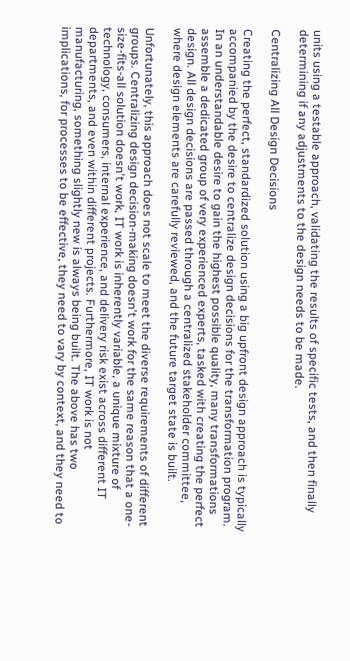units using a testable approach, validating the results of specific tests, and then finally determining if any adjustments to the design needs to be made.

Centralizing All Design Decisions

Creating the perfect, standardized solution using a big upfront design approach is typically accompanied by the desire to centralize design decisions for the transformation program. In an understandable desire to gain the highest possible quality, many transformations assemble a dedicated group of very experienced experts, tasked with creating the perfect design. All design decisions are passed through a centralized stakeholder committee, where design elements are carefully reviewed, and the future target state is built.

Unfortunately, this approach does not scale to meet the diverse requirements of different groups. Centralizing design decision-making doesn't work for the same reason that a one-size-fits-all solution doesn't work, IT work is inherently variable, a unique mixture of technology, consumers, internal experience, and delivery risk exist across different IT departments, and even within different projects. Furthermore, IT work is not manufacturing, something slightly new is always being built. The above has two implications, for processes to be effective, they need to vary by context, and they need to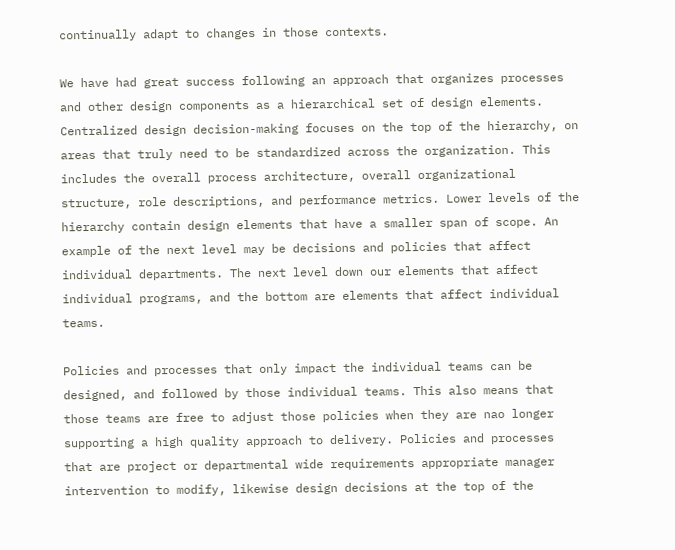continually adapt to changes in those contexts.

We have had great success following an approach that organizes processes and other design components as a hierarchical set of design elements. Centralized design decision-making focuses on the top of the hierarchy, on areas that truly need to be standardized across the organization. This includes the overall process architecture, overall organizational structure, role descriptions, and performance metrics. Lower levels of the hierarchy contain design elements that have a smaller span of scope. An example of the next level may be decisions and policies that affect individual departments. The next level down our elements that affect individual programs, and the bottom are elements that affect individual teams.

Policies and processes that only impact the individual teams can be designed, and followed by those individual teams. This also means that those teams are free to adjust those policies when they are nao longer supporting a high quality approach to delivery. Policies and processes that are project or departmental wide requirements appropriate manager intervention to modify, likewise design decisions at the top of the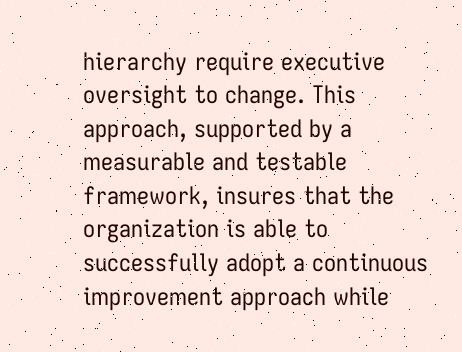hierarchy require executive oversight to change. This approach, supported by a measurable and testable framework, insures that the organization is able to successfully adopt a continuous improvement approach while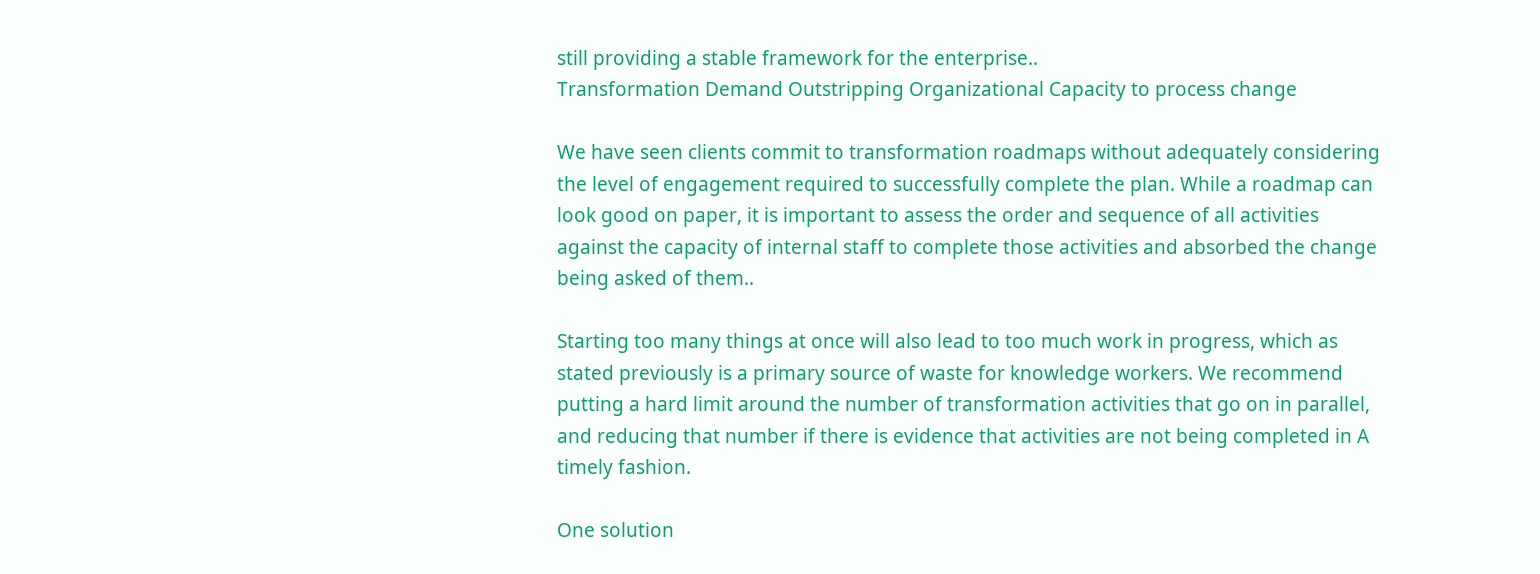still providing a stable framework for the enterprise..
Transformation Demand Outstripping Organizational Capacity to process change

We have seen clients commit to transformation roadmaps without adequately considering the level of engagement required to successfully complete the plan. While a roadmap can look good on paper, it is important to assess the order and sequence of all activities against the capacity of internal staff to complete those activities and absorbed the change being asked of them..

Starting too many things at once will also lead to too much work in progress, which as stated previously is a primary source of waste for knowledge workers. We recommend putting a hard limit around the number of transformation activities that go on in parallel, and reducing that number if there is evidence that activities are not being completed in A timely fashion.

One solution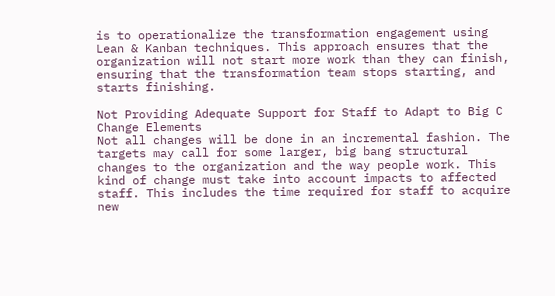is to operationalize the transformation engagement using Lean & Kanban techniques. This approach ensures that the organization will not start more work than they can finish, ensuring that the transformation team stops starting, and starts finishing.

Not Providing Adequate Support for Staff to Adapt to Big C Change Elements
Not all changes will be done in an incremental fashion. The targets may call for some larger, big bang structural changes to the organization and the way people work. This kind of change must take into account impacts to affected staff. This includes the time required for staff to acquire new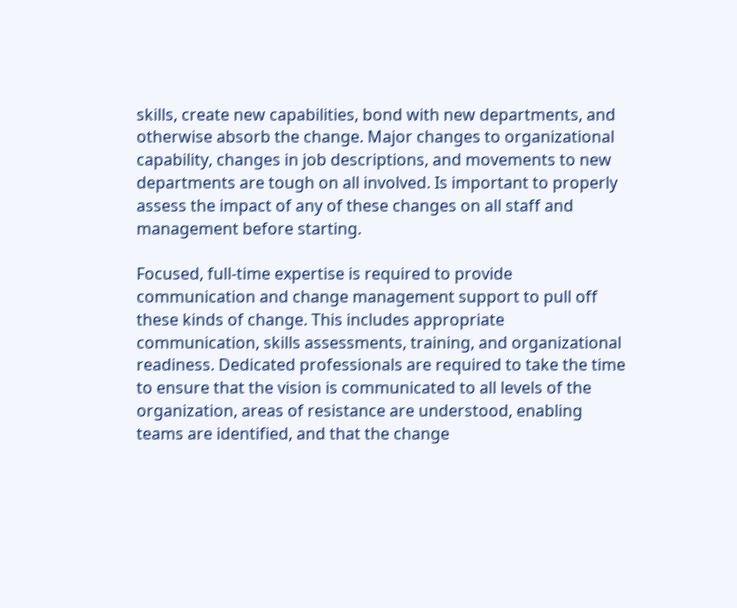skills, create new capabilities, bond with new departments, and otherwise absorb the change. Major changes to organizational capability, changes in job descriptions, and movements to new departments are tough on all involved. Is important to properly assess the impact of any of these changes on all staff and management before starting.

Focused, full-time expertise is required to provide communication and change management support to pull off these kinds of change. This includes appropriate communication, skills assessments, training, and organizational readiness. Dedicated professionals are required to take the time to ensure that the vision is communicated to all levels of the organization, areas of resistance are understood, enabling teams are identified, and that the change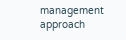management approach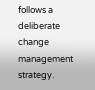follows a deliberate change management strategy.